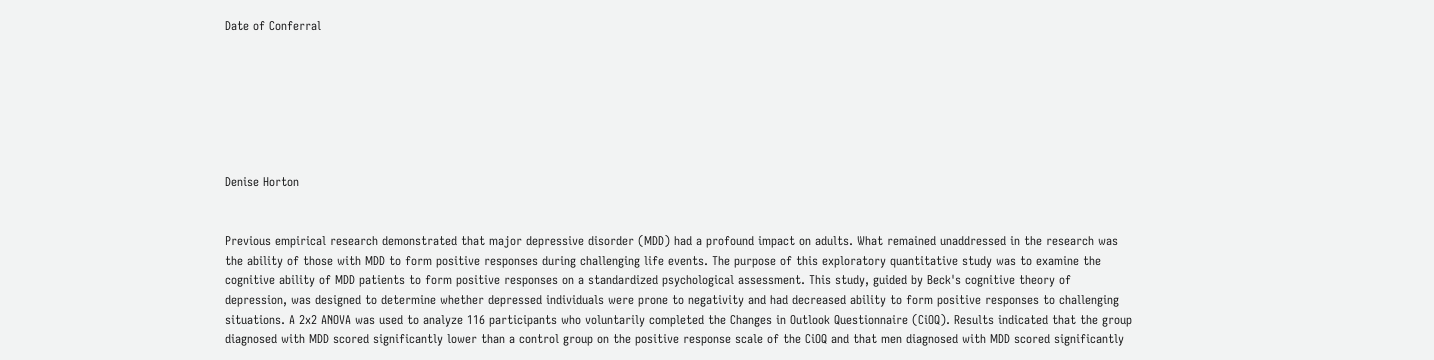Date of Conferral







Denise Horton


Previous empirical research demonstrated that major depressive disorder (MDD) had a profound impact on adults. What remained unaddressed in the research was the ability of those with MDD to form positive responses during challenging life events. The purpose of this exploratory quantitative study was to examine the cognitive ability of MDD patients to form positive responses on a standardized psychological assessment. This study, guided by Beck's cognitive theory of depression, was designed to determine whether depressed individuals were prone to negativity and had decreased ability to form positive responses to challenging situations. A 2x2 ANOVA was used to analyze 116 participants who voluntarily completed the Changes in Outlook Questionnaire (CiOQ). Results indicated that the group diagnosed with MDD scored significantly lower than a control group on the positive response scale of the CiOQ and that men diagnosed with MDD scored significantly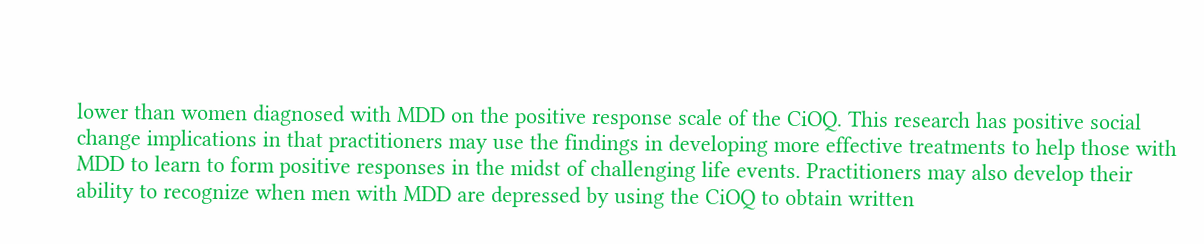lower than women diagnosed with MDD on the positive response scale of the CiOQ. This research has positive social change implications in that practitioners may use the findings in developing more effective treatments to help those with MDD to learn to form positive responses in the midst of challenging life events. Practitioners may also develop their ability to recognize when men with MDD are depressed by using the CiOQ to obtain written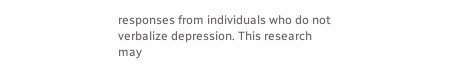responses from individuals who do not verbalize depression. This research may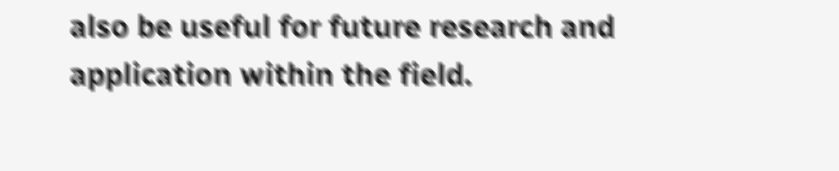also be useful for future research and application within the field.